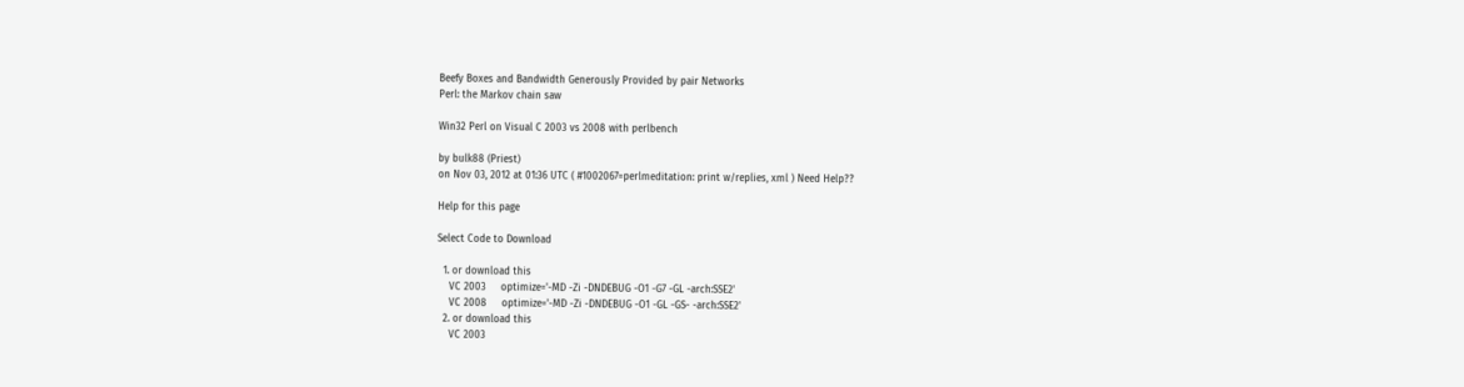Beefy Boxes and Bandwidth Generously Provided by pair Networks
Perl: the Markov chain saw

Win32 Perl on Visual C 2003 vs 2008 with perlbench

by bulk88 (Priest)
on Nov 03, 2012 at 01:36 UTC ( #1002067=perlmeditation: print w/replies, xml ) Need Help??

Help for this page

Select Code to Download

  1. or download this
    VC 2003     optimize='-MD -Zi -DNDEBUG -O1 -G7 -GL -arch:SSE2'
    VC 2008     optimize='-MD -Zi -DNDEBUG -O1 -GL -GS- -arch:SSE2'
  2. or download this
    VC 2003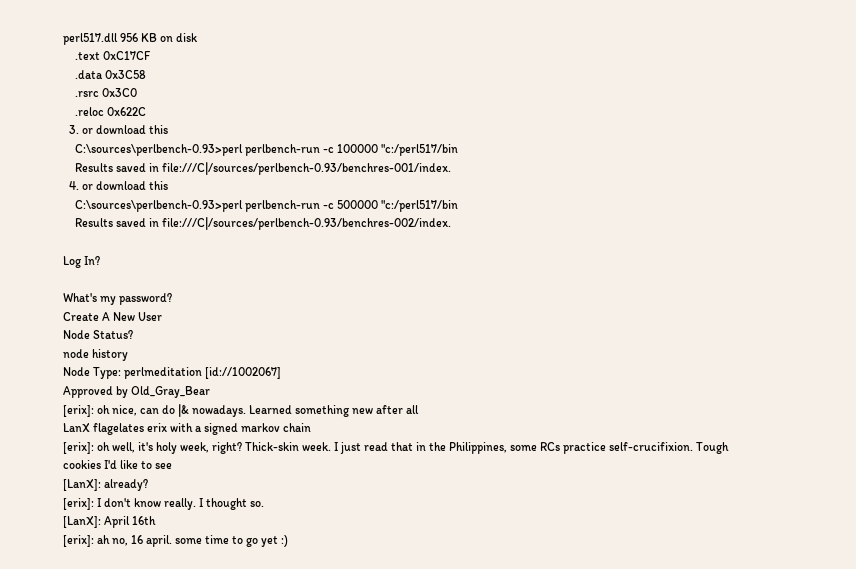perl517.dll 956 KB on disk
    .text 0xC17CF
    .data 0x3C58
    .rsrc 0x3C0
    .reloc 0x622C
  3. or download this
    C:\sources\perlbench-0.93>perl perlbench-run -c 100000 "c:/perl517/bin
    Results saved in file:///C|/sources/perlbench-0.93/benchres-001/index.
  4. or download this
    C:\sources\perlbench-0.93>perl perlbench-run -c 500000 "c:/perl517/bin
    Results saved in file:///C|/sources/perlbench-0.93/benchres-002/index.

Log In?

What's my password?
Create A New User
Node Status?
node history
Node Type: perlmeditation [id://1002067]
Approved by Old_Gray_Bear
[erix]: oh nice, can do |& nowadays. Learned something new after all
LanX flagelates erix with a signed markov chain
[erix]: oh well, it's holy week, right? Thick-skin week. I just read that in the Philippines, some RCs practice self-crucifixion. Tough cookies I'd like to see
[LanX]: already?
[erix]: I don't know really. I thought so.
[LanX]: April 16th
[erix]: ah no, 16 april. some time to go yet :)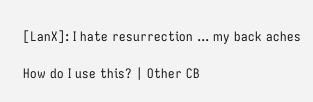[LanX]: I hate resurrection ... my back aches

How do I use this? | Other CB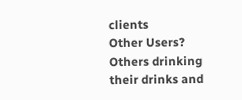clients
Other Users?
Others drinking their drinks and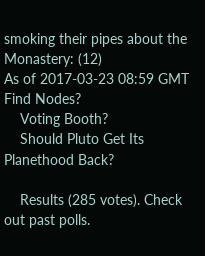smoking their pipes about the Monastery: (12)
As of 2017-03-23 08:59 GMT
Find Nodes?
    Voting Booth?
    Should Pluto Get Its Planethood Back?

    Results (285 votes). Check out past polls.